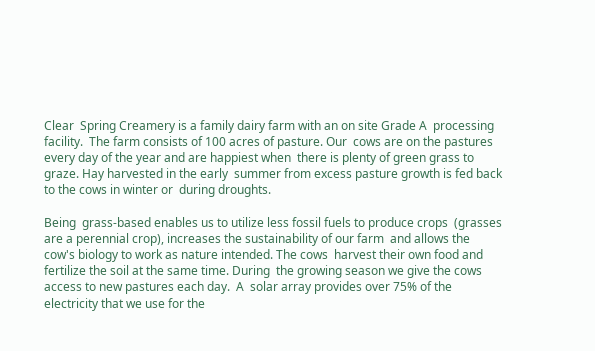Clear  Spring Creamery is a family dairy farm with an on site Grade A  processing facility.  The farm consists of 100 acres of pasture. Our  cows are on the pastures every day of the year and are happiest when  there is plenty of green grass to graze. Hay harvested in the early  summer from excess pasture growth is fed back to the cows in winter or  during droughts.

Being  grass-based enables us to utilize less fossil fuels to produce crops  (grasses are a perennial crop), increases the sustainability of our farm  and allows the cow's biology to work as nature intended. The cows  harvest their own food and fertilize the soil at the same time. During  the growing season we give the cows access to new pastures each day.  A  solar array provides over 75% of the electricity that we use for the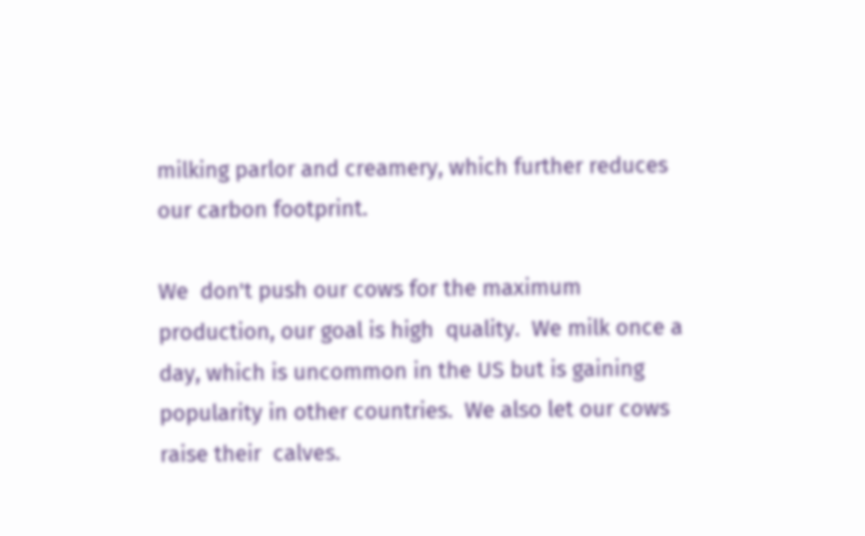milking parlor and creamery, which further reduces our carbon footprint.

We  don't push our cows for the maximum production, our goal is high  quality.  We milk once a day, which is uncommon in the US but is gaining  popularity in other countries.  We also let our cows raise their  calves.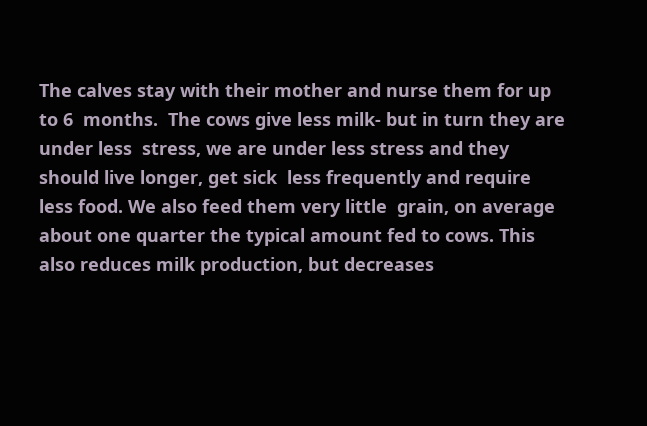The calves stay with their mother and nurse them for up to 6  months.  The cows give less milk- but in turn they are under less  stress, we are under less stress and they should live longer, get sick  less frequently and require less food. We also feed them very little  grain, on average about one quarter the typical amount fed to cows. This  also reduces milk production, but decreases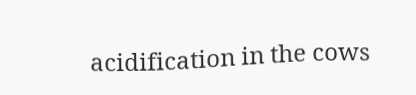acidification in the cows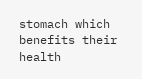stomach which benefits their health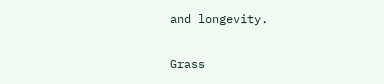and longevity.

Grass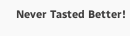Never Tasted Better!